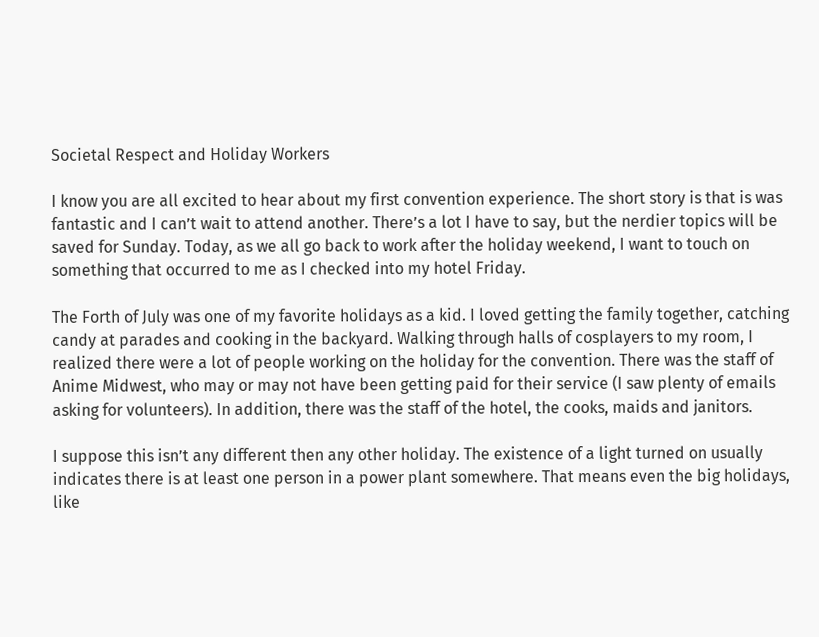Societal Respect and Holiday Workers

I know you are all excited to hear about my first convention experience. The short story is that is was fantastic and I can’t wait to attend another. There’s a lot I have to say, but the nerdier topics will be saved for Sunday. Today, as we all go back to work after the holiday weekend, I want to touch on something that occurred to me as I checked into my hotel Friday.

The Forth of July was one of my favorite holidays as a kid. I loved getting the family together, catching candy at parades and cooking in the backyard. Walking through halls of cosplayers to my room, I realized there were a lot of people working on the holiday for the convention. There was the staff of Anime Midwest, who may or may not have been getting paid for their service (I saw plenty of emails asking for volunteers). In addition, there was the staff of the hotel, the cooks, maids and janitors.

I suppose this isn’t any different then any other holiday. The existence of a light turned on usually indicates there is at least one person in a power plant somewhere. That means even the big holidays, like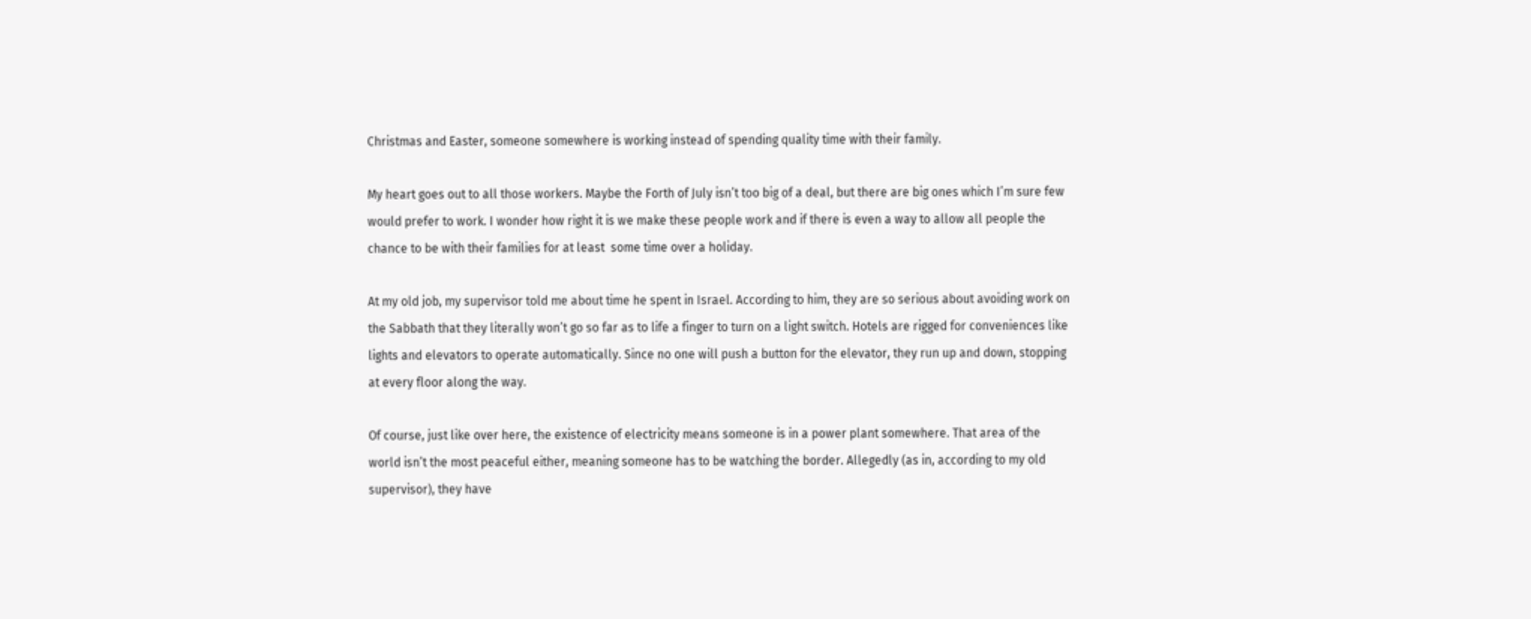Christmas and Easter, someone somewhere is working instead of spending quality time with their family.

My heart goes out to all those workers. Maybe the Forth of July isn’t too big of a deal, but there are big ones which I’m sure few would prefer to work. I wonder how right it is we make these people work and if there is even a way to allow all people the chance to be with their families for at least  some time over a holiday.

At my old job, my supervisor told me about time he spent in Israel. According to him, they are so serious about avoiding work on the Sabbath that they literally won’t go so far as to life a finger to turn on a light switch. Hotels are rigged for conveniences like lights and elevators to operate automatically. Since no one will push a button for the elevator, they run up and down, stopping at every floor along the way.

Of course, just like over here, the existence of electricity means someone is in a power plant somewhere. That area of the world isn’t the most peaceful either, meaning someone has to be watching the border. Allegedly (as in, according to my old supervisor), they have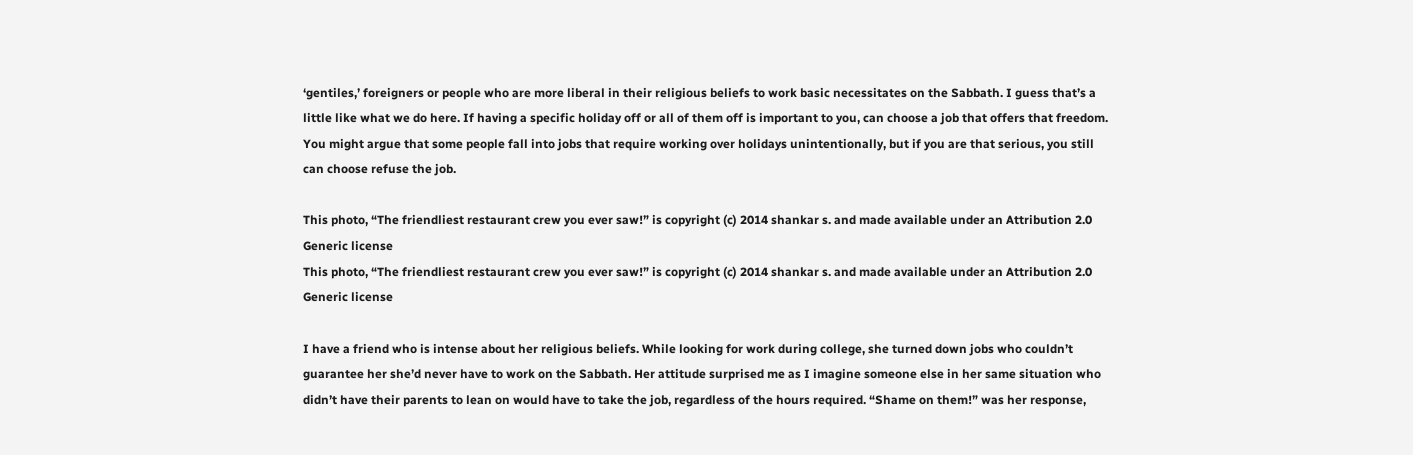‘gentiles,’ foreigners or people who are more liberal in their religious beliefs to work basic necessitates on the Sabbath. I guess that’s a little like what we do here. If having a specific holiday off or all of them off is important to you, can choose a job that offers that freedom. You might argue that some people fall into jobs that require working over holidays unintentionally, but if you are that serious, you still can choose refuse the job.

This photo, “The friendliest restaurant crew you ever saw!” is copyright (c) 2014 shankar s. and made available under an Attribution 2.0 Generic license
This photo, “The friendliest restaurant crew you ever saw!” is copyright (c) 2014 shankar s. and made available under an Attribution 2.0 Generic license

I have a friend who is intense about her religious beliefs. While looking for work during college, she turned down jobs who couldn’t guarantee her she’d never have to work on the Sabbath. Her attitude surprised me as I imagine someone else in her same situation who didn’t have their parents to lean on would have to take the job, regardless of the hours required. “Shame on them!” was her response,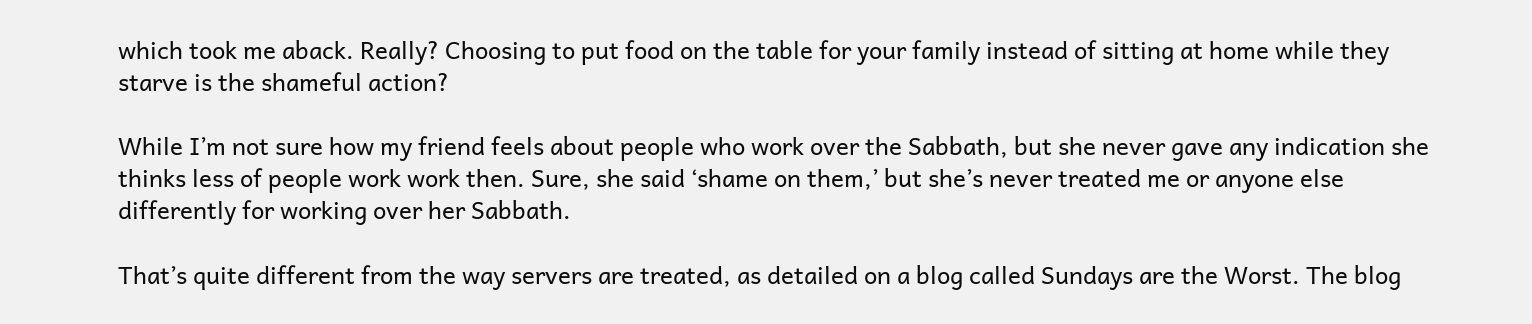which took me aback. Really? Choosing to put food on the table for your family instead of sitting at home while they starve is the shameful action?

While I’m not sure how my friend feels about people who work over the Sabbath, but she never gave any indication she thinks less of people work work then. Sure, she said ‘shame on them,’ but she’s never treated me or anyone else differently for working over her Sabbath.

That’s quite different from the way servers are treated, as detailed on a blog called Sundays are the Worst. The blog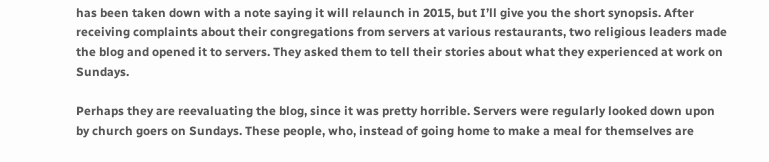has been taken down with a note saying it will relaunch in 2015, but I’ll give you the short synopsis. After receiving complaints about their congregations from servers at various restaurants, two religious leaders made the blog and opened it to servers. They asked them to tell their stories about what they experienced at work on Sundays.

Perhaps they are reevaluating the blog, since it was pretty horrible. Servers were regularly looked down upon by church goers on Sundays. These people, who, instead of going home to make a meal for themselves are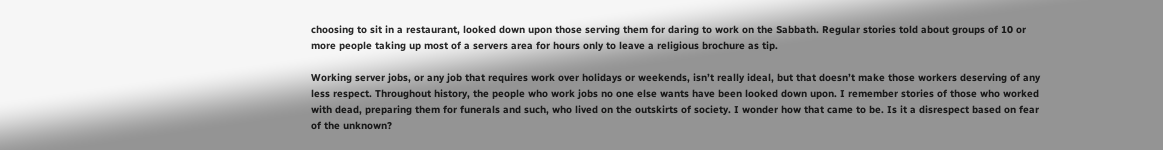choosing to sit in a restaurant, looked down upon those serving them for daring to work on the Sabbath. Regular stories told about groups of 10 or more people taking up most of a servers area for hours only to leave a religious brochure as tip.

Working server jobs, or any job that requires work over holidays or weekends, isn’t really ideal, but that doesn’t make those workers deserving of any less respect. Throughout history, the people who work jobs no one else wants have been looked down upon. I remember stories of those who worked with dead, preparing them for funerals and such, who lived on the outskirts of society. I wonder how that came to be. Is it a disrespect based on fear of the unknown?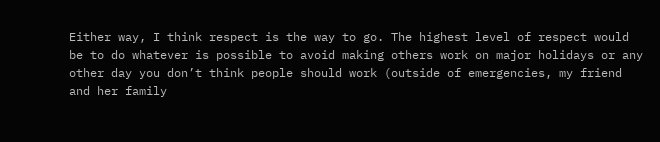Either way, I think respect is the way to go. The highest level of respect would be to do whatever is possible to avoid making others work on major holidays or any other day you don’t think people should work (outside of emergencies, my friend and her family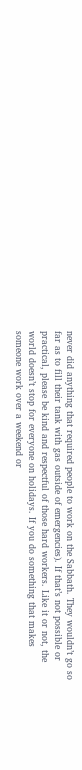never did anything that required people to work on the Sabbath. They wouldn’t go so far as to fill their tank with gas outside of emergencies). If that’s not possible or practical, please be kind and respectful of those hard workers. Like it or not, the world doesn’t stop for everyone on holidays. If you do something that makes someone work over a weekend or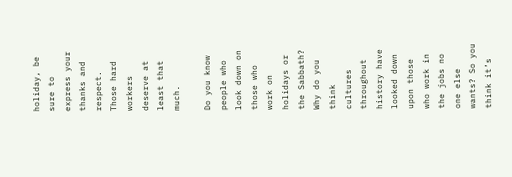holiday, be sure to express your thanks and respect. Those hard workers deserve at least that much.

Do you know people who look down on those who work on holidays or the Sabbath? Why do you think cultures throughout history have looked down upon those who work in the jobs no one else wants? So you think it’s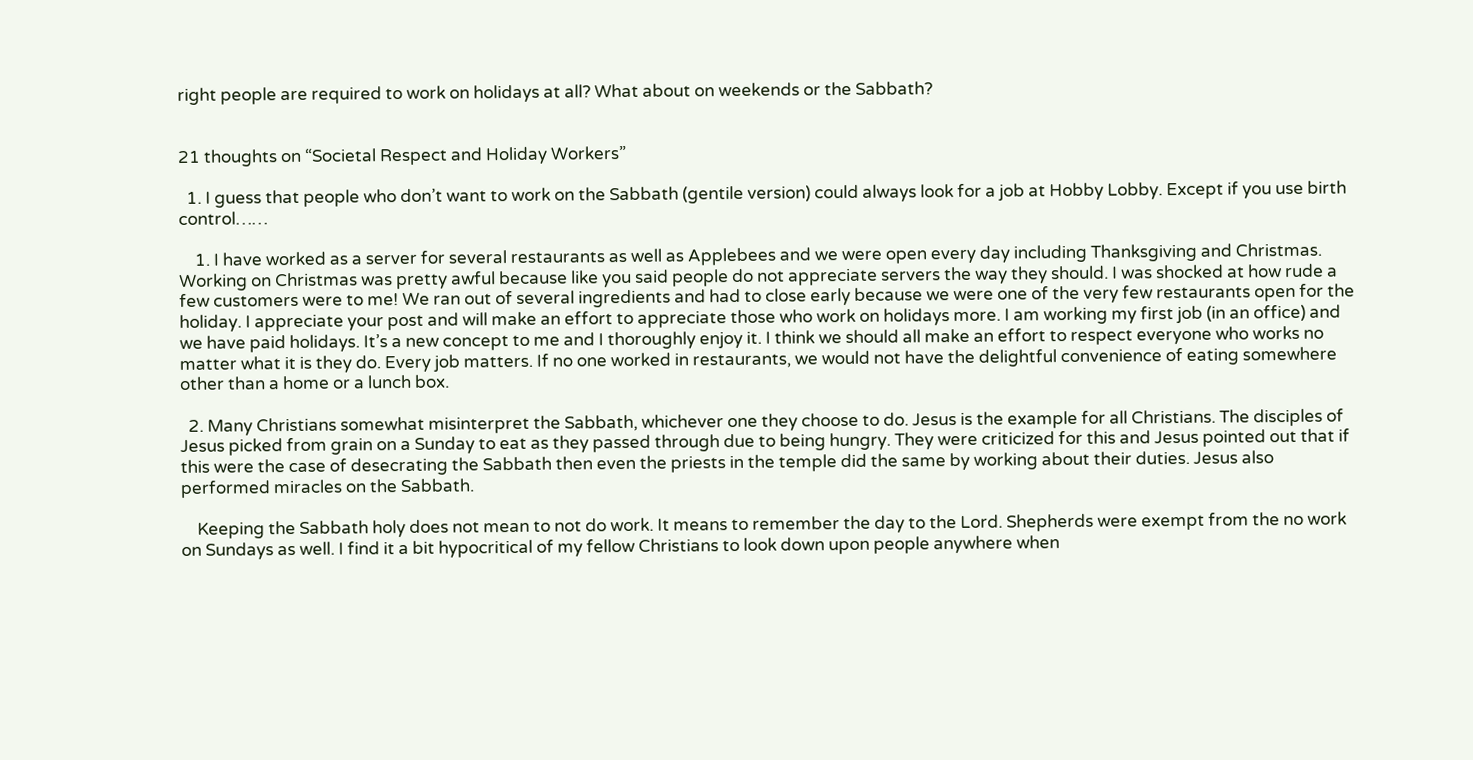right people are required to work on holidays at all? What about on weekends or the Sabbath?


21 thoughts on “Societal Respect and Holiday Workers”

  1. I guess that people who don’t want to work on the Sabbath (gentile version) could always look for a job at Hobby Lobby. Except if you use birth control……

    1. I have worked as a server for several restaurants as well as Applebees and we were open every day including Thanksgiving and Christmas. Working on Christmas was pretty awful because like you said people do not appreciate servers the way they should. I was shocked at how rude a few customers were to me! We ran out of several ingredients and had to close early because we were one of the very few restaurants open for the holiday. I appreciate your post and will make an effort to appreciate those who work on holidays more. I am working my first job (in an office) and we have paid holidays. It’s a new concept to me and I thoroughly enjoy it. I think we should all make an effort to respect everyone who works no matter what it is they do. Every job matters. If no one worked in restaurants, we would not have the delightful convenience of eating somewhere other than a home or a lunch box.

  2. Many Christians somewhat misinterpret the Sabbath, whichever one they choose to do. Jesus is the example for all Christians. The disciples of Jesus picked from grain on a Sunday to eat as they passed through due to being hungry. They were criticized for this and Jesus pointed out that if this were the case of desecrating the Sabbath then even the priests in the temple did the same by working about their duties. Jesus also performed miracles on the Sabbath.

    Keeping the Sabbath holy does not mean to not do work. It means to remember the day to the Lord. Shepherds were exempt from the no work on Sundays as well. I find it a bit hypocritical of my fellow Christians to look down upon people anywhere when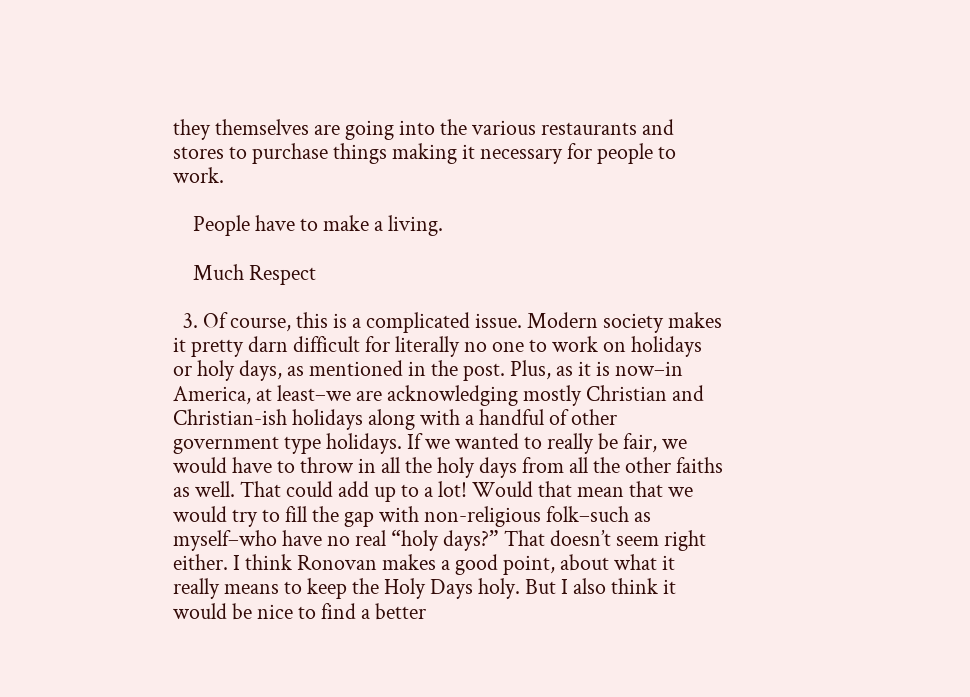they themselves are going into the various restaurants and stores to purchase things making it necessary for people to work.

    People have to make a living.

    Much Respect

  3. Of course, this is a complicated issue. Modern society makes it pretty darn difficult for literally no one to work on holidays or holy days, as mentioned in the post. Plus, as it is now–in America, at least–we are acknowledging mostly Christian and Christian-ish holidays along with a handful of other government type holidays. If we wanted to really be fair, we would have to throw in all the holy days from all the other faiths as well. That could add up to a lot! Would that mean that we would try to fill the gap with non-religious folk–such as myself–who have no real “holy days?” That doesn’t seem right either. I think Ronovan makes a good point, about what it really means to keep the Holy Days holy. But I also think it would be nice to find a better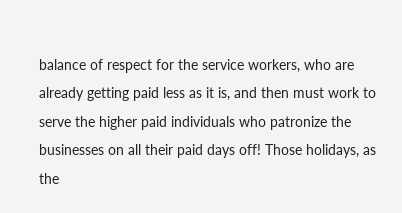balance of respect for the service workers, who are already getting paid less as it is, and then must work to serve the higher paid individuals who patronize the businesses on all their paid days off! Those holidays, as the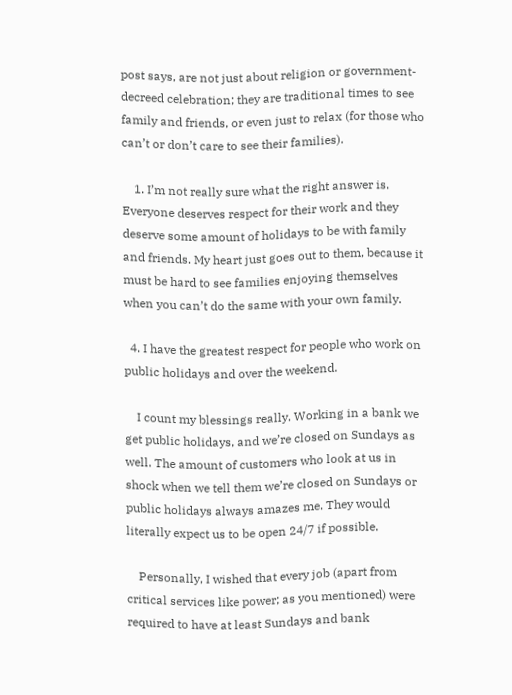post says, are not just about religion or government-decreed celebration; they are traditional times to see family and friends, or even just to relax (for those who can’t or don’t care to see their families).

    1. I’m not really sure what the right answer is. Everyone deserves respect for their work and they deserve some amount of holidays to be with family and friends. My heart just goes out to them, because it must be hard to see families enjoying themselves when you can’t do the same with your own family.

  4. I have the greatest respect for people who work on public holidays and over the weekend.

    I count my blessings really. Working in a bank we get public holidays, and we’re closed on Sundays as well. The amount of customers who look at us in shock when we tell them we’re closed on Sundays or public holidays always amazes me. They would literally expect us to be open 24/7 if possible.

    Personally, I wished that every job (apart from critical services like power; as you mentioned) were required to have at least Sundays and bank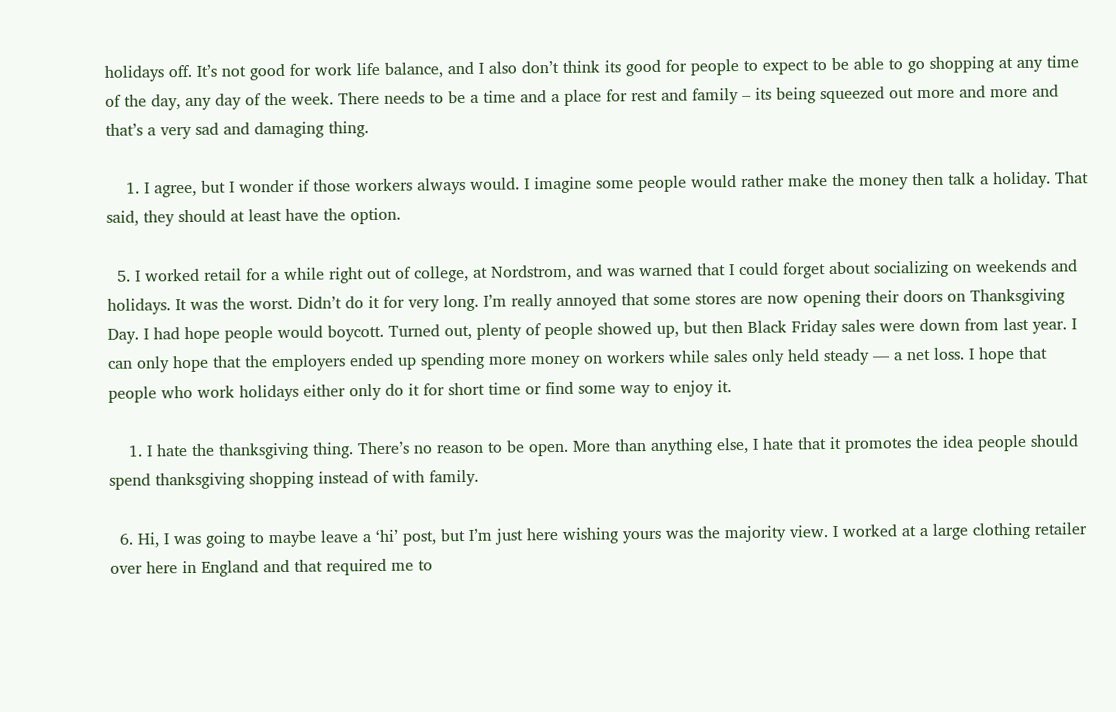holidays off. It’s not good for work life balance, and I also don’t think its good for people to expect to be able to go shopping at any time of the day, any day of the week. There needs to be a time and a place for rest and family – its being squeezed out more and more and that’s a very sad and damaging thing.

    1. I agree, but I wonder if those workers always would. I imagine some people would rather make the money then talk a holiday. That said, they should at least have the option.

  5. I worked retail for a while right out of college, at Nordstrom, and was warned that I could forget about socializing on weekends and holidays. It was the worst. Didn’t do it for very long. I’m really annoyed that some stores are now opening their doors on Thanksgiving Day. I had hope people would boycott. Turned out, plenty of people showed up, but then Black Friday sales were down from last year. I can only hope that the employers ended up spending more money on workers while sales only held steady — a net loss. I hope that people who work holidays either only do it for short time or find some way to enjoy it.

    1. I hate the thanksgiving thing. There’s no reason to be open. More than anything else, I hate that it promotes the idea people should spend thanksgiving shopping instead of with family.

  6. Hi, I was going to maybe leave a ‘hi’ post, but I’m just here wishing yours was the majority view. I worked at a large clothing retailer over here in England and that required me to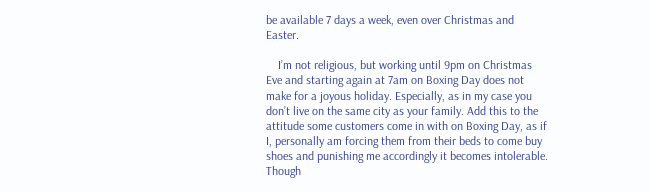be available 7 days a week, even over Christmas and Easter.

    I’m not religious, but working until 9pm on Christmas Eve and starting again at 7am on Boxing Day does not make for a joyous holiday. Especially, as in my case you don’t live on the same city as your family. Add this to the attitude some customers come in with on Boxing Day, as if I, personally am forcing them from their beds to come buy shoes and punishing me accordingly it becomes intolerable. Though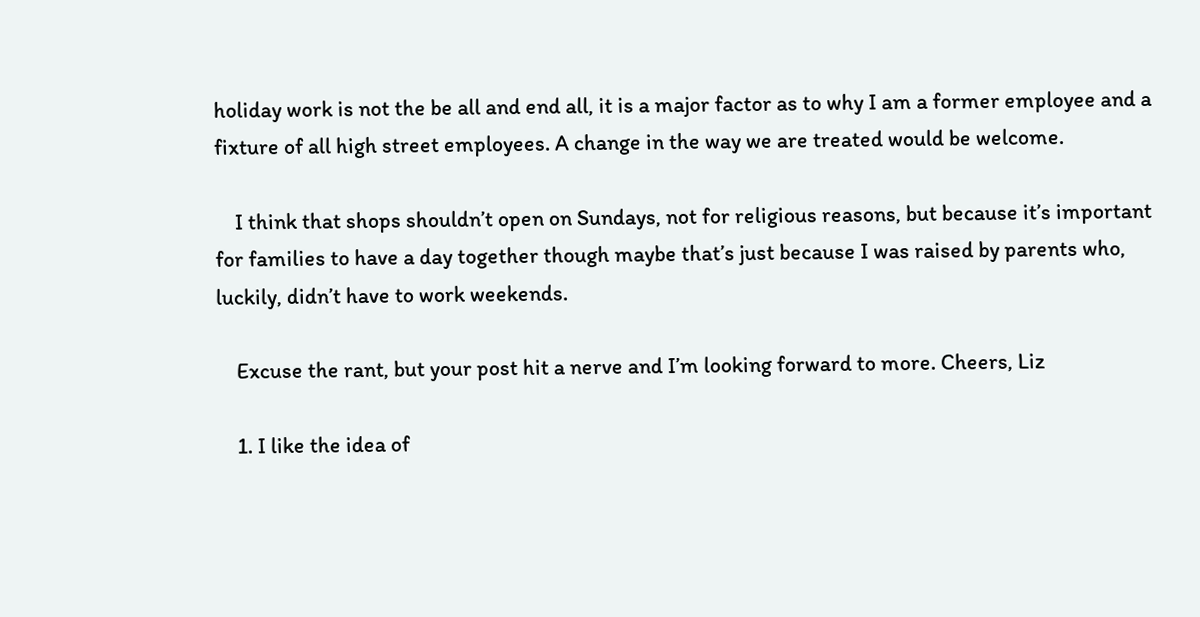holiday work is not the be all and end all, it is a major factor as to why I am a former employee and a fixture of all high street employees. A change in the way we are treated would be welcome.

    I think that shops shouldn’t open on Sundays, not for religious reasons, but because it’s important for families to have a day together though maybe that’s just because I was raised by parents who, luckily, didn’t have to work weekends.

    Excuse the rant, but your post hit a nerve and I’m looking forward to more. Cheers, Liz

    1. I like the idea of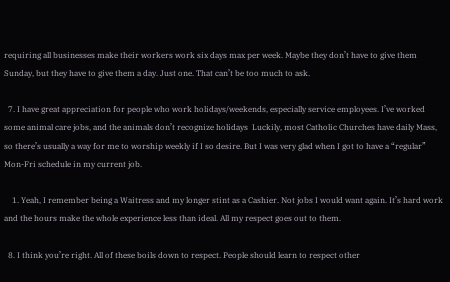requiring all businesses make their workers work six days max per week. Maybe they don’t have to give them Sunday, but they have to give them a day. Just one. That can’t be too much to ask.

  7. I have great appreciation for people who work holidays/weekends, especially service employees. I’ve worked some animal care jobs, and the animals don’t recognize holidays  Luckily, most Catholic Churches have daily Mass, so there’s usually a way for me to worship weekly if I so desire. But I was very glad when I got to have a “regular” Mon-Fri schedule in my current job.

    1. Yeah, I remember being a Waitress and my longer stint as a Cashier. Not jobs I would want again. It’s hard work and the hours make the whole experience less than ideal. All my respect goes out to them.

  8. I think you’re right. All of these boils down to respect. People should learn to respect other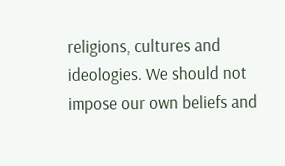religions, cultures and ideologies. We should not impose our own beliefs and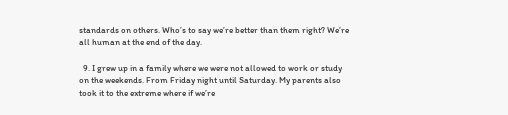standards on others. Who’s to say we’re better than them right? We’re all human at the end of the day.

  9. I grew up in a family where we were not allowed to work or study on the weekends. From Friday night until Saturday. My parents also took it to the extreme where if we’re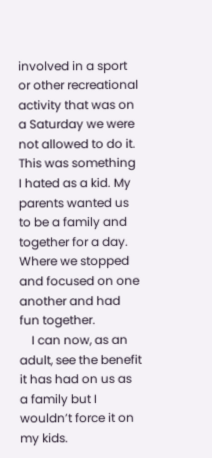involved in a sport or other recreational activity that was on a Saturday we were not allowed to do it. This was something I hated as a kid. My parents wanted us to be a family and together for a day. Where we stopped and focused on one another and had fun together.
    I can now, as an adult, see the benefit it has had on us as a family but I wouldn’t force it on my kids.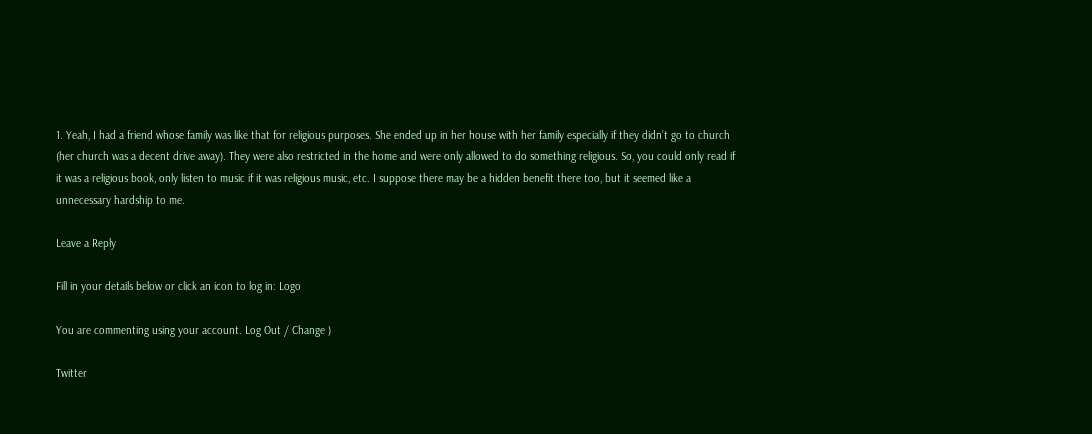1. Yeah, I had a friend whose family was like that for religious purposes. She ended up in her house with her family especially if they didn’t go to church (her church was a decent drive away). They were also restricted in the home and were only allowed to do something religious. So, you could only read if it was a religious book, only listen to music if it was religious music, etc. I suppose there may be a hidden benefit there too, but it seemed like a unnecessary hardship to me.

Leave a Reply

Fill in your details below or click an icon to log in: Logo

You are commenting using your account. Log Out / Change )

Twitter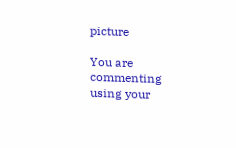picture

You are commenting using your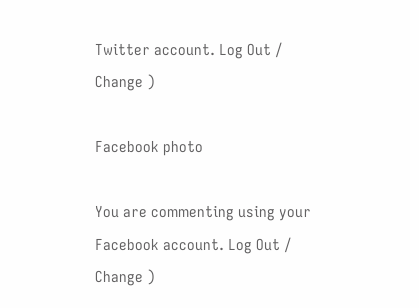Twitter account. Log Out / Change )

Facebook photo

You are commenting using your Facebook account. Log Out / Change )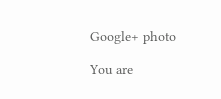Google+ photo

You are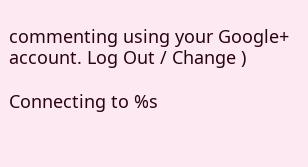commenting using your Google+ account. Log Out / Change )

Connecting to %s